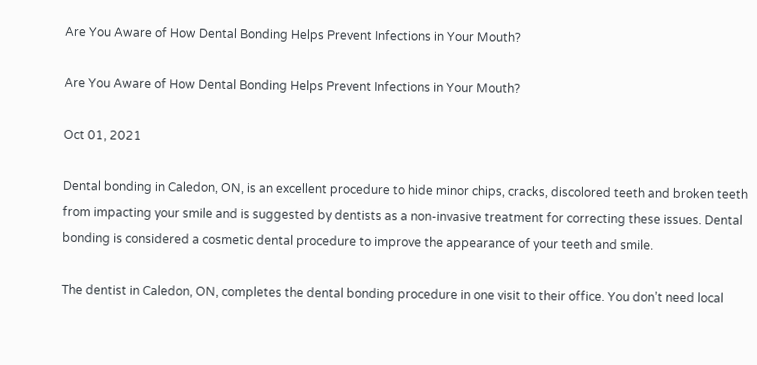Are You Aware of How Dental Bonding Helps Prevent Infections in Your Mouth?

Are You Aware of How Dental Bonding Helps Prevent Infections in Your Mouth?

Oct 01, 2021

Dental bonding in Caledon, ON, is an excellent procedure to hide minor chips, cracks, discolored teeth and broken teeth from impacting your smile and is suggested by dentists as a non-invasive treatment for correcting these issues. Dental bonding is considered a cosmetic dental procedure to improve the appearance of your teeth and smile.

The dentist in Caledon, ON, completes the dental bonding procedure in one visit to their office. You don’t need local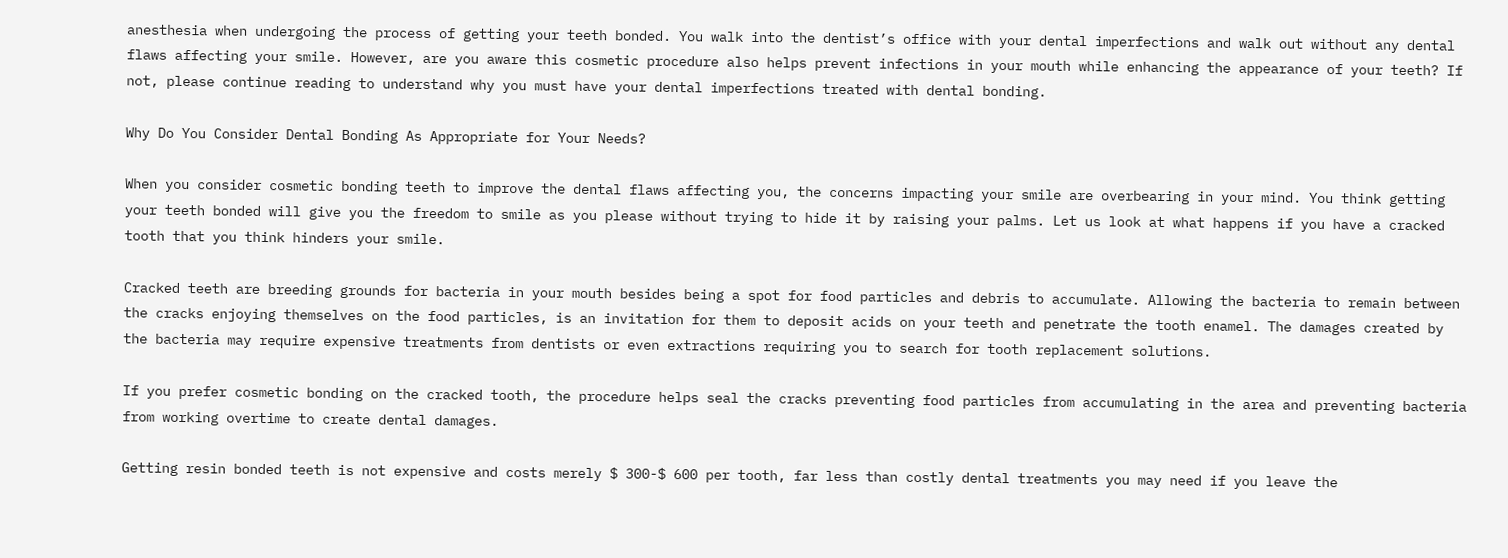anesthesia when undergoing the process of getting your teeth bonded. You walk into the dentist’s office with your dental imperfections and walk out without any dental flaws affecting your smile. However, are you aware this cosmetic procedure also helps prevent infections in your mouth while enhancing the appearance of your teeth? If not, please continue reading to understand why you must have your dental imperfections treated with dental bonding.

Why Do You Consider Dental Bonding As Appropriate for Your Needs?

When you consider cosmetic bonding teeth to improve the dental flaws affecting you, the concerns impacting your smile are overbearing in your mind. You think getting your teeth bonded will give you the freedom to smile as you please without trying to hide it by raising your palms. Let us look at what happens if you have a cracked tooth that you think hinders your smile.

Cracked teeth are breeding grounds for bacteria in your mouth besides being a spot for food particles and debris to accumulate. Allowing the bacteria to remain between the cracks enjoying themselves on the food particles, is an invitation for them to deposit acids on your teeth and penetrate the tooth enamel. The damages created by the bacteria may require expensive treatments from dentists or even extractions requiring you to search for tooth replacement solutions.

If you prefer cosmetic bonding on the cracked tooth, the procedure helps seal the cracks preventing food particles from accumulating in the area and preventing bacteria from working overtime to create dental damages.

Getting resin bonded teeth is not expensive and costs merely $ 300-$ 600 per tooth, far less than costly dental treatments you may need if you leave the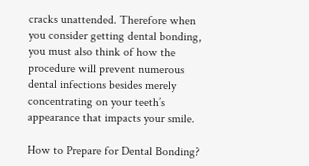cracks unattended. Therefore when you consider getting dental bonding, you must also think of how the procedure will prevent numerous dental infections besides merely concentrating on your teeth’s appearance that impacts your smile.

How to Prepare for Dental Bonding?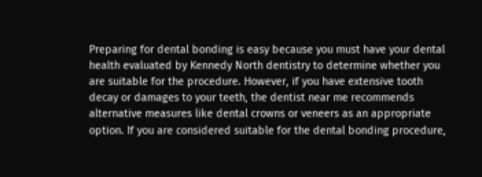Preparing for dental bonding is easy because you must have your dental health evaluated by Kennedy North dentistry to determine whether you are suitable for the procedure. However, if you have extensive tooth decay or damages to your teeth, the dentist near me recommends alternative measures like dental crowns or veneers as an appropriate option. If you are considered suitable for the dental bonding procedure,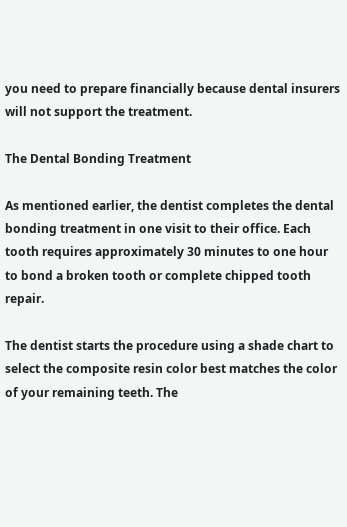you need to prepare financially because dental insurers will not support the treatment.

The Dental Bonding Treatment

As mentioned earlier, the dentist completes the dental bonding treatment in one visit to their office. Each tooth requires approximately 30 minutes to one hour to bond a broken tooth or complete chipped tooth repair.

The dentist starts the procedure using a shade chart to select the composite resin color best matches the color of your remaining teeth. The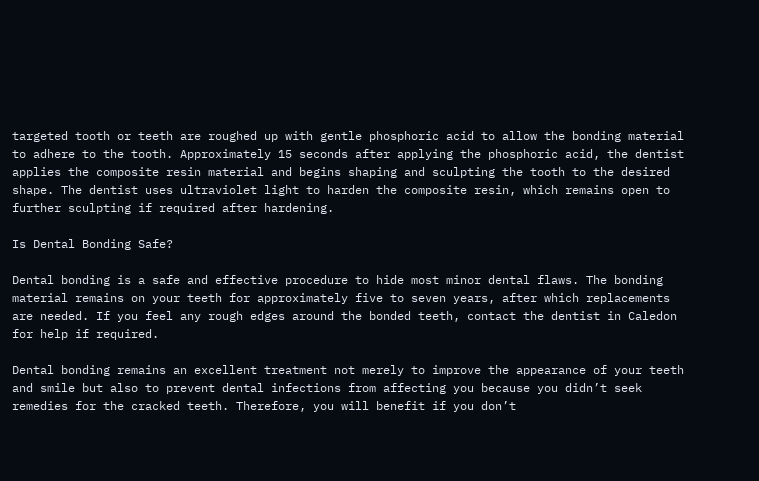targeted tooth or teeth are roughed up with gentle phosphoric acid to allow the bonding material to adhere to the tooth. Approximately 15 seconds after applying the phosphoric acid, the dentist applies the composite resin material and begins shaping and sculpting the tooth to the desired shape. The dentist uses ultraviolet light to harden the composite resin, which remains open to further sculpting if required after hardening.

Is Dental Bonding Safe?

Dental bonding is a safe and effective procedure to hide most minor dental flaws. The bonding material remains on your teeth for approximately five to seven years, after which replacements are needed. If you feel any rough edges around the bonded teeth, contact the dentist in Caledon for help if required.

Dental bonding remains an excellent treatment not merely to improve the appearance of your teeth and smile but also to prevent dental infections from affecting you because you didn’t seek remedies for the cracked teeth. Therefore, you will benefit if you don’t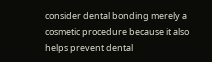consider dental bonding merely a cosmetic procedure because it also helps prevent dental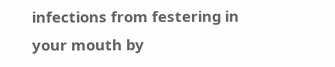infections from festering in your mouth by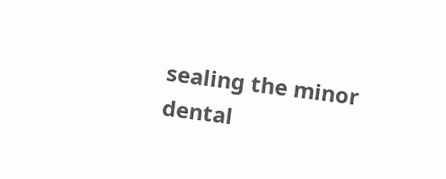sealing the minor dental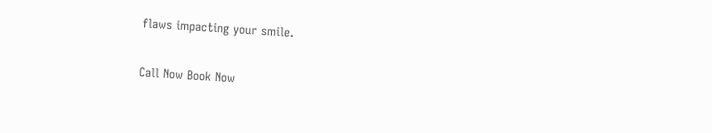flaws impacting your smile.

Call Now Book Now